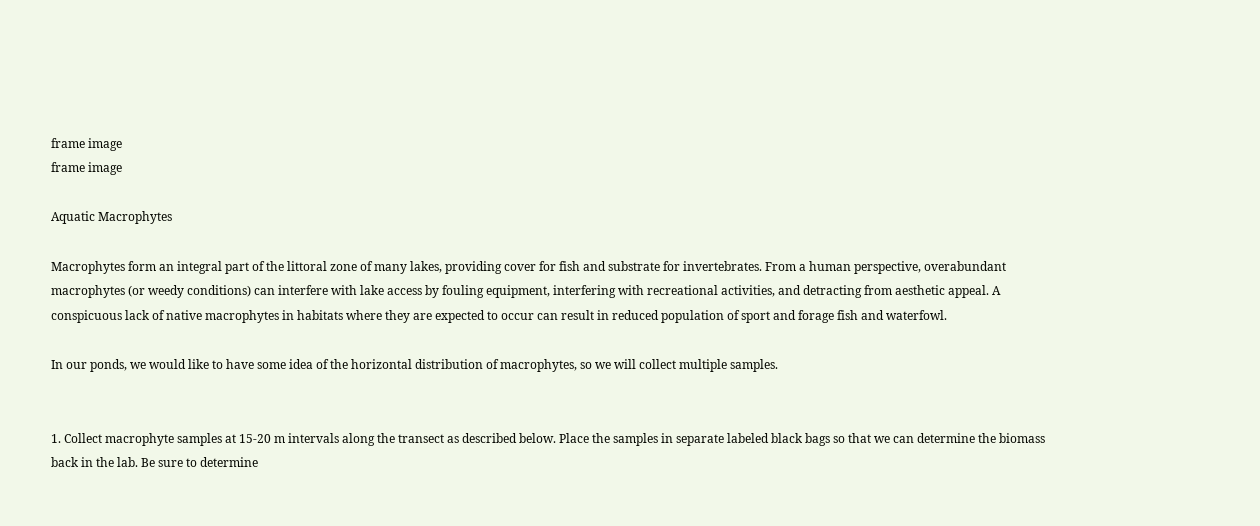frame image
frame image

Aquatic Macrophytes

Macrophytes form an integral part of the littoral zone of many lakes, providing cover for fish and substrate for invertebrates. From a human perspective, overabundant macrophytes (or weedy conditions) can interfere with lake access by fouling equipment, interfering with recreational activities, and detracting from aesthetic appeal. A conspicuous lack of native macrophytes in habitats where they are expected to occur can result in reduced population of sport and forage fish and waterfowl.

In our ponds, we would like to have some idea of the horizontal distribution of macrophytes, so we will collect multiple samples.


1. Collect macrophyte samples at 15-20 m intervals along the transect as described below. Place the samples in separate labeled black bags so that we can determine the biomass back in the lab. Be sure to determine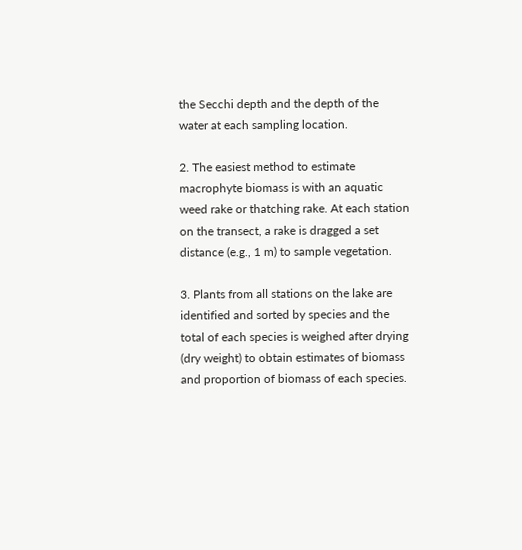the Secchi depth and the depth of the water at each sampling location.

2. The easiest method to estimate macrophyte biomass is with an aquatic weed rake or thatching rake. At each station on the transect, a rake is dragged a set distance (e.g., 1 m) to sample vegetation.

3. Plants from all stations on the lake are identified and sorted by species and the total of each species is weighed after drying (dry weight) to obtain estimates of biomass and proportion of biomass of each species.